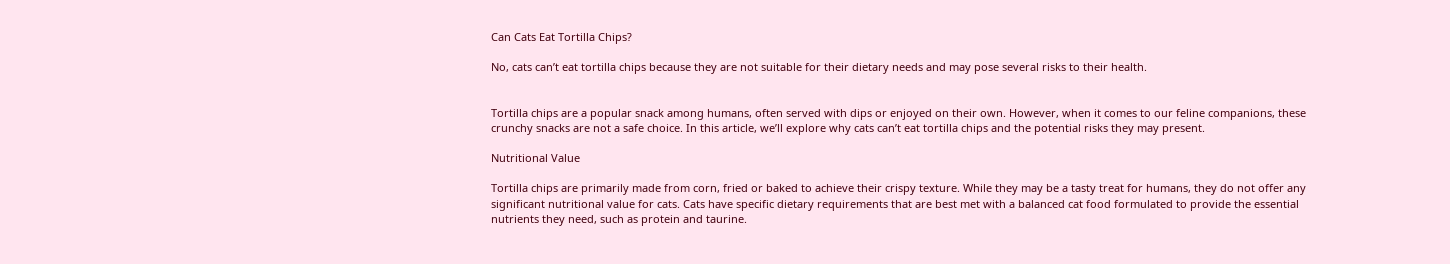Can Cats Eat Tortilla Chips?

No, cats can’t eat tortilla chips because they are not suitable for their dietary needs and may pose several risks to their health.


Tortilla chips are a popular snack among humans, often served with dips or enjoyed on their own. However, when it comes to our feline companions, these crunchy snacks are not a safe choice. In this article, we’ll explore why cats can’t eat tortilla chips and the potential risks they may present.

Nutritional Value

Tortilla chips are primarily made from corn, fried or baked to achieve their crispy texture. While they may be a tasty treat for humans, they do not offer any significant nutritional value for cats. Cats have specific dietary requirements that are best met with a balanced cat food formulated to provide the essential nutrients they need, such as protein and taurine.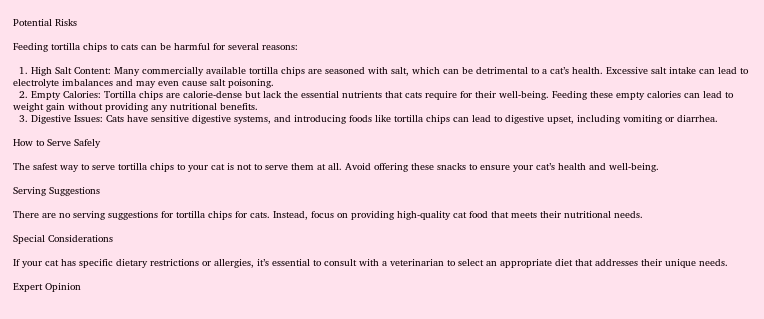Potential Risks

Feeding tortilla chips to cats can be harmful for several reasons:

  1. High Salt Content: Many commercially available tortilla chips are seasoned with salt, which can be detrimental to a cat’s health. Excessive salt intake can lead to electrolyte imbalances and may even cause salt poisoning.
  2. Empty Calories: Tortilla chips are calorie-dense but lack the essential nutrients that cats require for their well-being. Feeding these empty calories can lead to weight gain without providing any nutritional benefits.
  3. Digestive Issues: Cats have sensitive digestive systems, and introducing foods like tortilla chips can lead to digestive upset, including vomiting or diarrhea.

How to Serve Safely

The safest way to serve tortilla chips to your cat is not to serve them at all. Avoid offering these snacks to ensure your cat’s health and well-being.

Serving Suggestions

There are no serving suggestions for tortilla chips for cats. Instead, focus on providing high-quality cat food that meets their nutritional needs.

Special Considerations

If your cat has specific dietary restrictions or allergies, it’s essential to consult with a veterinarian to select an appropriate diet that addresses their unique needs.

Expert Opinion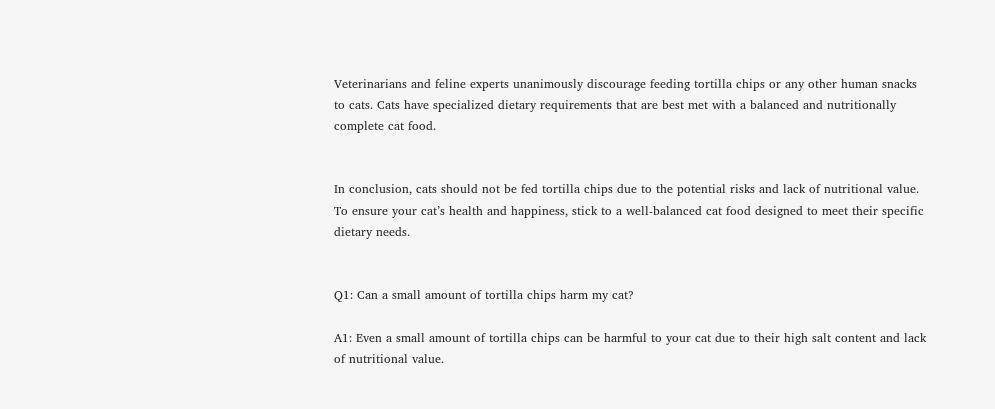Veterinarians and feline experts unanimously discourage feeding tortilla chips or any other human snacks to cats. Cats have specialized dietary requirements that are best met with a balanced and nutritionally complete cat food.


In conclusion, cats should not be fed tortilla chips due to the potential risks and lack of nutritional value. To ensure your cat’s health and happiness, stick to a well-balanced cat food designed to meet their specific dietary needs.


Q1: Can a small amount of tortilla chips harm my cat?

A1: Even a small amount of tortilla chips can be harmful to your cat due to their high salt content and lack of nutritional value.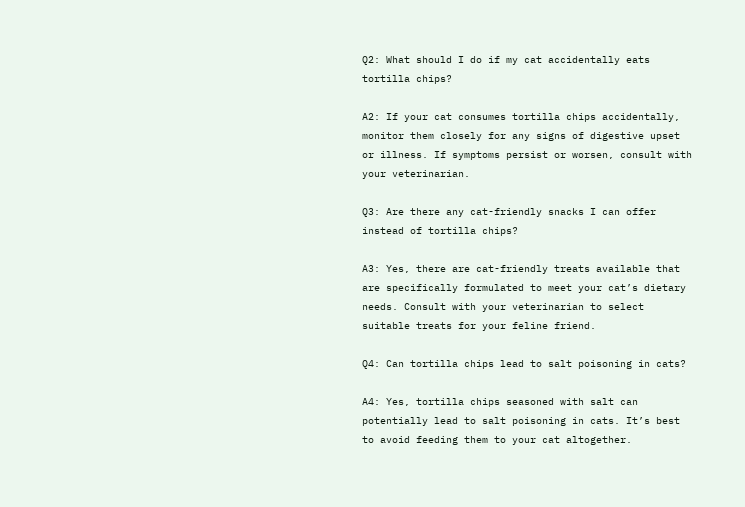Q2: What should I do if my cat accidentally eats tortilla chips?

A2: If your cat consumes tortilla chips accidentally, monitor them closely for any signs of digestive upset or illness. If symptoms persist or worsen, consult with your veterinarian.

Q3: Are there any cat-friendly snacks I can offer instead of tortilla chips?

A3: Yes, there are cat-friendly treats available that are specifically formulated to meet your cat’s dietary needs. Consult with your veterinarian to select suitable treats for your feline friend.

Q4: Can tortilla chips lead to salt poisoning in cats?

A4: Yes, tortilla chips seasoned with salt can potentially lead to salt poisoning in cats. It’s best to avoid feeding them to your cat altogether.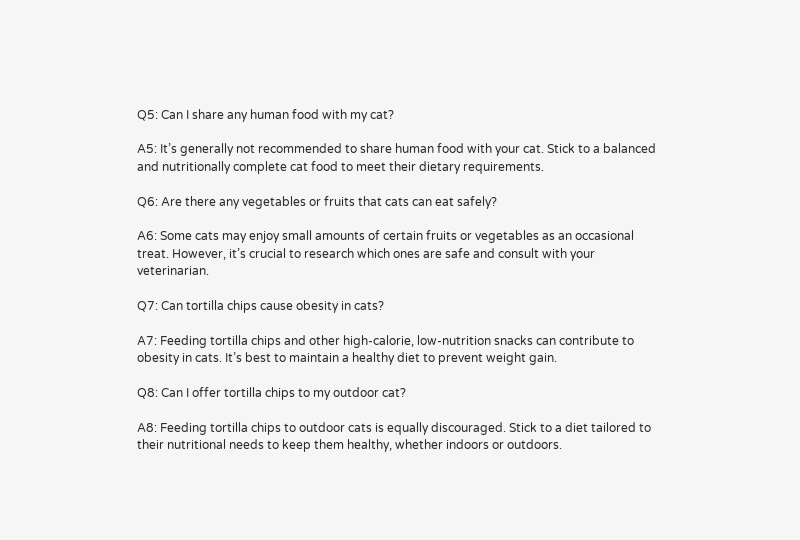Q5: Can I share any human food with my cat?

A5: It’s generally not recommended to share human food with your cat. Stick to a balanced and nutritionally complete cat food to meet their dietary requirements.

Q6: Are there any vegetables or fruits that cats can eat safely?

A6: Some cats may enjoy small amounts of certain fruits or vegetables as an occasional treat. However, it’s crucial to research which ones are safe and consult with your veterinarian.

Q7: Can tortilla chips cause obesity in cats?

A7: Feeding tortilla chips and other high-calorie, low-nutrition snacks can contribute to obesity in cats. It’s best to maintain a healthy diet to prevent weight gain.

Q8: Can I offer tortilla chips to my outdoor cat?

A8: Feeding tortilla chips to outdoor cats is equally discouraged. Stick to a diet tailored to their nutritional needs to keep them healthy, whether indoors or outdoors.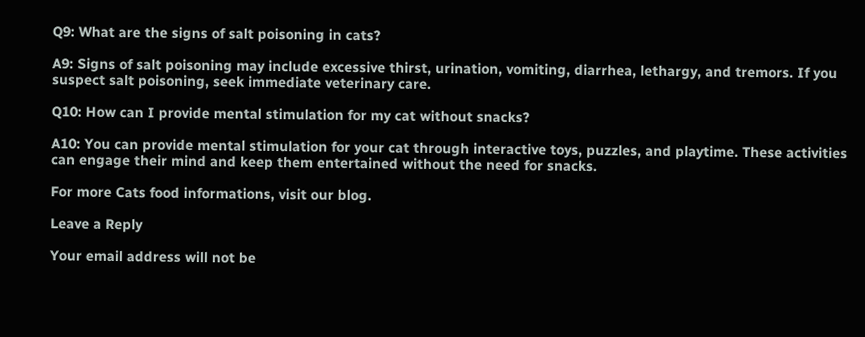Q9: What are the signs of salt poisoning in cats?

A9: Signs of salt poisoning may include excessive thirst, urination, vomiting, diarrhea, lethargy, and tremors. If you suspect salt poisoning, seek immediate veterinary care.

Q10: How can I provide mental stimulation for my cat without snacks?

A10: You can provide mental stimulation for your cat through interactive toys, puzzles, and playtime. These activities can engage their mind and keep them entertained without the need for snacks.

For more Cats food informations, visit our blog.

Leave a Reply

Your email address will not be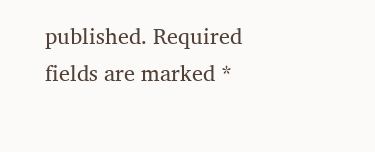published. Required fields are marked *